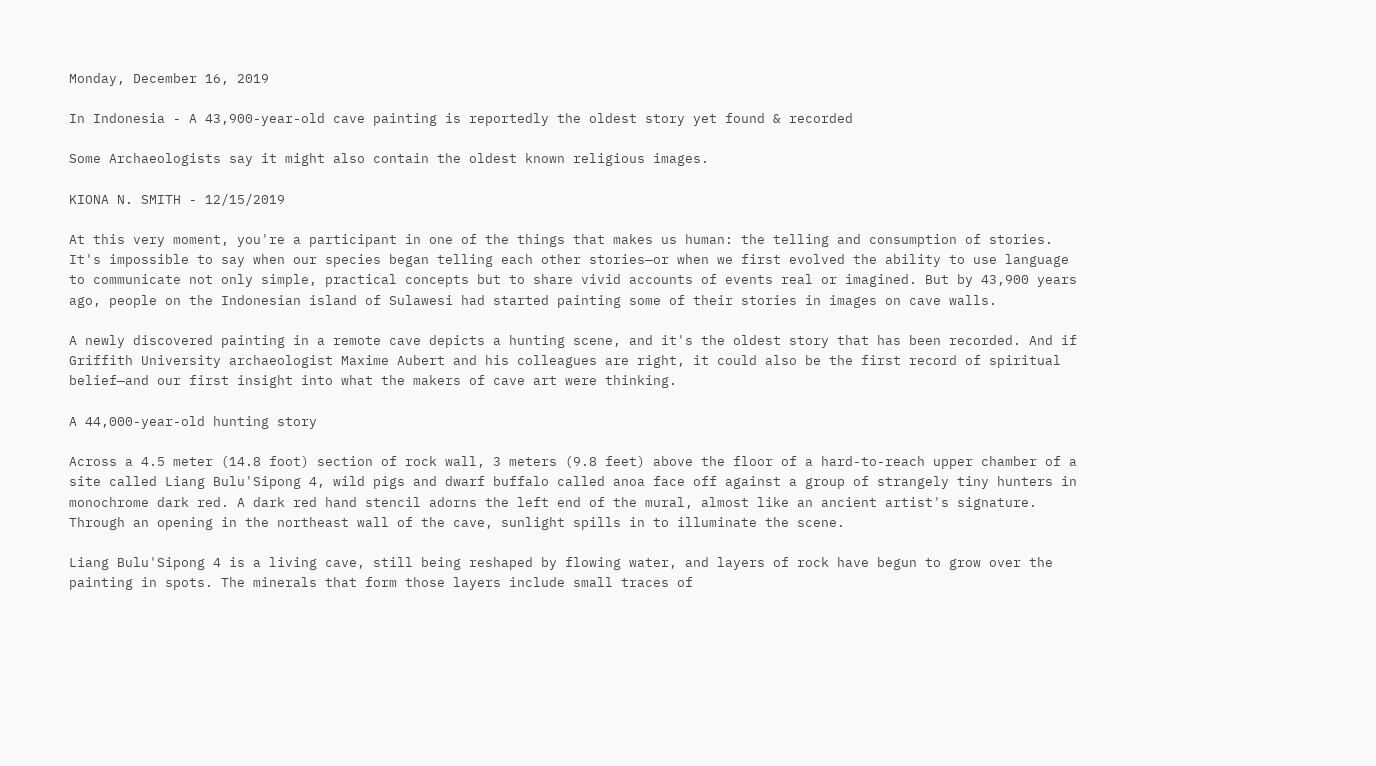Monday, December 16, 2019

In Indonesia - A 43,900-year-old cave painting is reportedly the oldest story yet found & recorded

Some Archaeologists say it might also contain the oldest known religious images.

KIONA N. SMITH - 12/15/2019

At this very moment, you're a participant in one of the things that makes us human: the telling and consumption of stories. It's impossible to say when our species began telling each other stories—or when we first evolved the ability to use language to communicate not only simple, practical concepts but to share vivid accounts of events real or imagined. But by 43,900 years ago, people on the Indonesian island of Sulawesi had started painting some of their stories in images on cave walls.

A newly discovered painting in a remote cave depicts a hunting scene, and it's the oldest story that has been recorded. And if Griffith University archaeologist Maxime Aubert and his colleagues are right, it could also be the first record of spiritual belief—and our first insight into what the makers of cave art were thinking.

A 44,000-year-old hunting story

Across a 4.5 meter (14.8 foot) section of rock wall, 3 meters (9.8 feet) above the floor of a hard-to-reach upper chamber of a site called Liang Bulu'Sipong 4, wild pigs and dwarf buffalo called anoa face off against a group of strangely tiny hunters in monochrome dark red. A dark red hand stencil adorns the left end of the mural, almost like an ancient artist's signature. Through an opening in the northeast wall of the cave, sunlight spills in to illuminate the scene.

Liang Bulu'Sipong 4 is a living cave, still being reshaped by flowing water, and layers of rock have begun to grow over the painting in spots. The minerals that form those layers include small traces of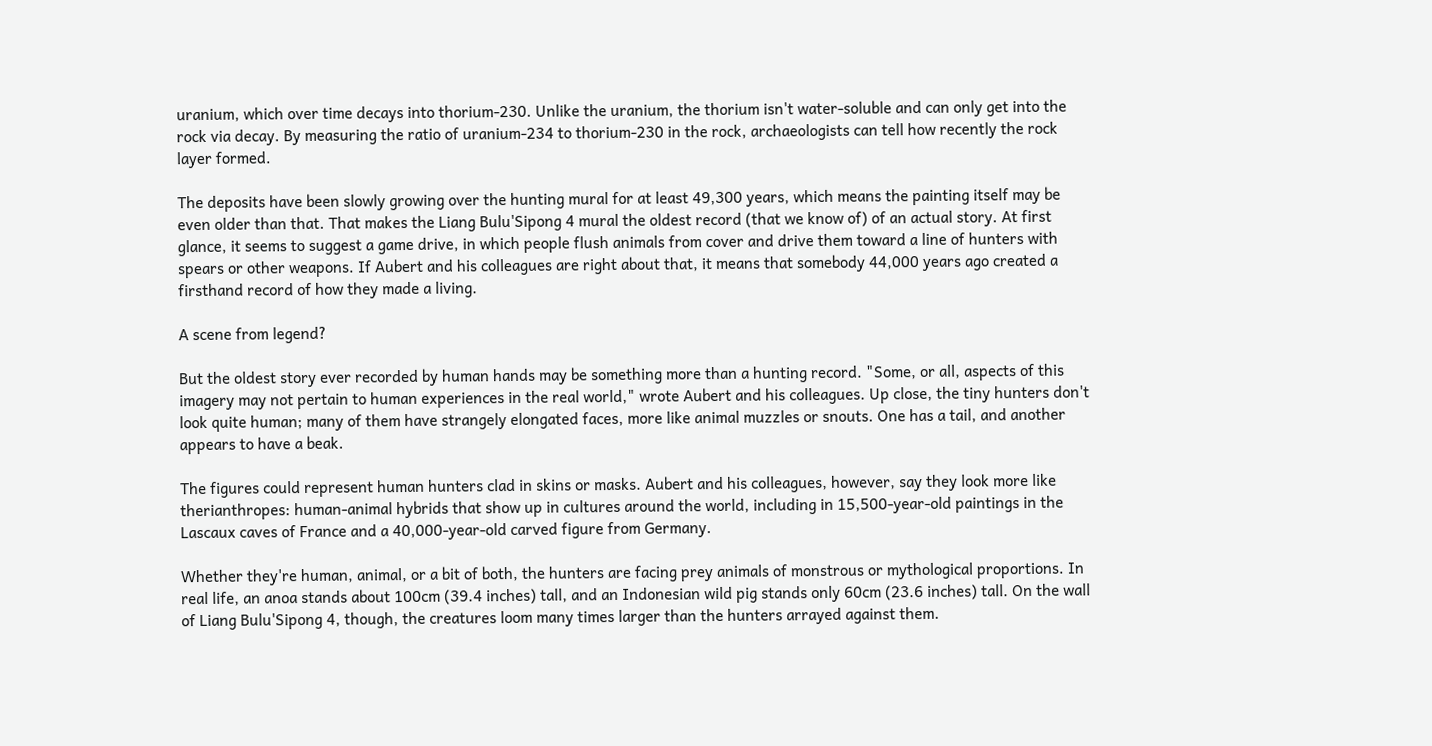uranium, which over time decays into thorium-230. Unlike the uranium, the thorium isn't water-soluble and can only get into the rock via decay. By measuring the ratio of uranium-234 to thorium-230 in the rock, archaeologists can tell how recently the rock layer formed.

The deposits have been slowly growing over the hunting mural for at least 49,300 years, which means the painting itself may be even older than that. That makes the Liang Bulu'Sipong 4 mural the oldest record (that we know of) of an actual story. At first glance, it seems to suggest a game drive, in which people flush animals from cover and drive them toward a line of hunters with spears or other weapons. If Aubert and his colleagues are right about that, it means that somebody 44,000 years ago created a firsthand record of how they made a living.

A scene from legend?

But the oldest story ever recorded by human hands may be something more than a hunting record. "Some, or all, aspects of this imagery may not pertain to human experiences in the real world," wrote Aubert and his colleagues. Up close, the tiny hunters don't look quite human; many of them have strangely elongated faces, more like animal muzzles or snouts. One has a tail, and another appears to have a beak.

The figures could represent human hunters clad in skins or masks. Aubert and his colleagues, however, say they look more like therianthropes: human-animal hybrids that show up in cultures around the world, including in 15,500-year-old paintings in the Lascaux caves of France and a 40,000-year-old carved figure from Germany.

Whether they're human, animal, or a bit of both, the hunters are facing prey animals of monstrous or mythological proportions. In real life, an anoa stands about 100cm (39.4 inches) tall, and an Indonesian wild pig stands only 60cm (23.6 inches) tall. On the wall of Liang Bulu'Sipong 4, though, the creatures loom many times larger than the hunters arrayed against them.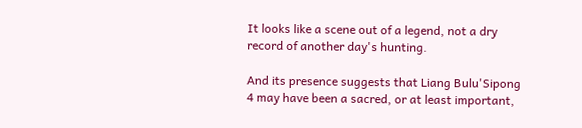It looks like a scene out of a legend, not a dry record of another day's hunting.

And its presence suggests that Liang Bulu'Sipong 4 may have been a sacred, or at least important,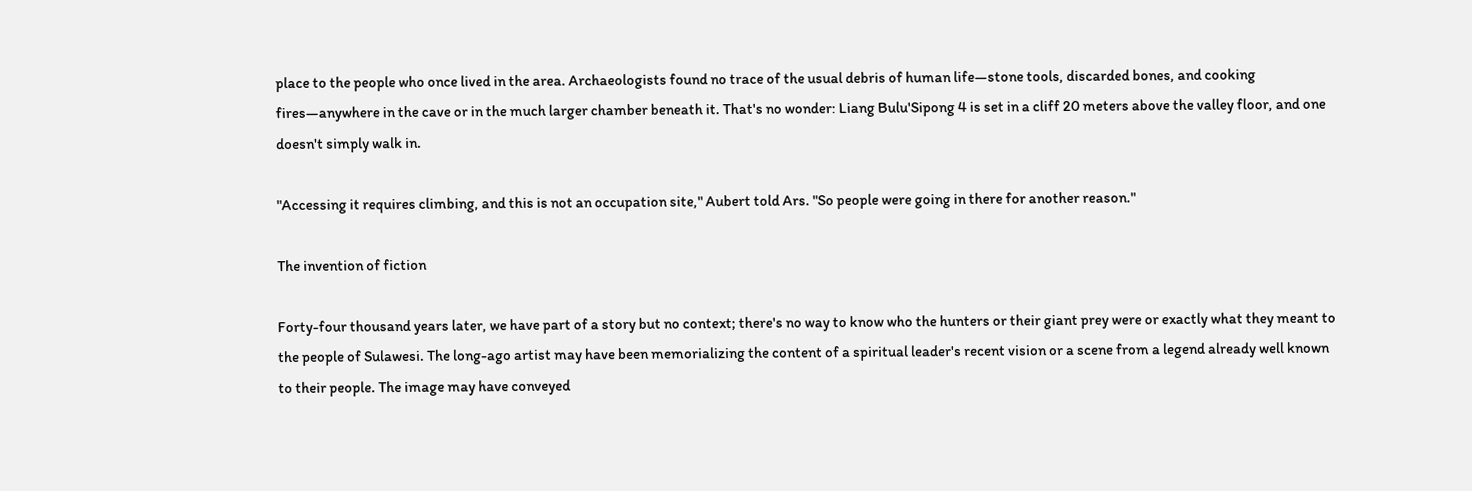place to the people who once lived in the area. Archaeologists found no trace of the usual debris of human life—stone tools, discarded bones, and cooking fires—anywhere in the cave or in the much larger chamber beneath it. That's no wonder: Liang Bulu'Sipong 4 is set in a cliff 20 meters above the valley floor, and one doesn't simply walk in.

"Accessing it requires climbing, and this is not an occupation site," Aubert told Ars. "So people were going in there for another reason."

The invention of fiction

Forty-four thousand years later, we have part of a story but no context; there's no way to know who the hunters or their giant prey were or exactly what they meant to the people of Sulawesi. The long-ago artist may have been memorializing the content of a spiritual leader's recent vision or a scene from a legend already well known to their people. The image may have conveyed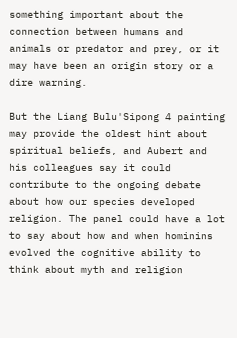something important about the connection between humans and animals or predator and prey, or it may have been an origin story or a dire warning.

But the Liang Bulu'Sipong 4 painting may provide the oldest hint about spiritual beliefs, and Aubert and his colleagues say it could contribute to the ongoing debate about how our species developed religion. The panel could have a lot to say about how and when hominins evolved the cognitive ability to think about myth and religion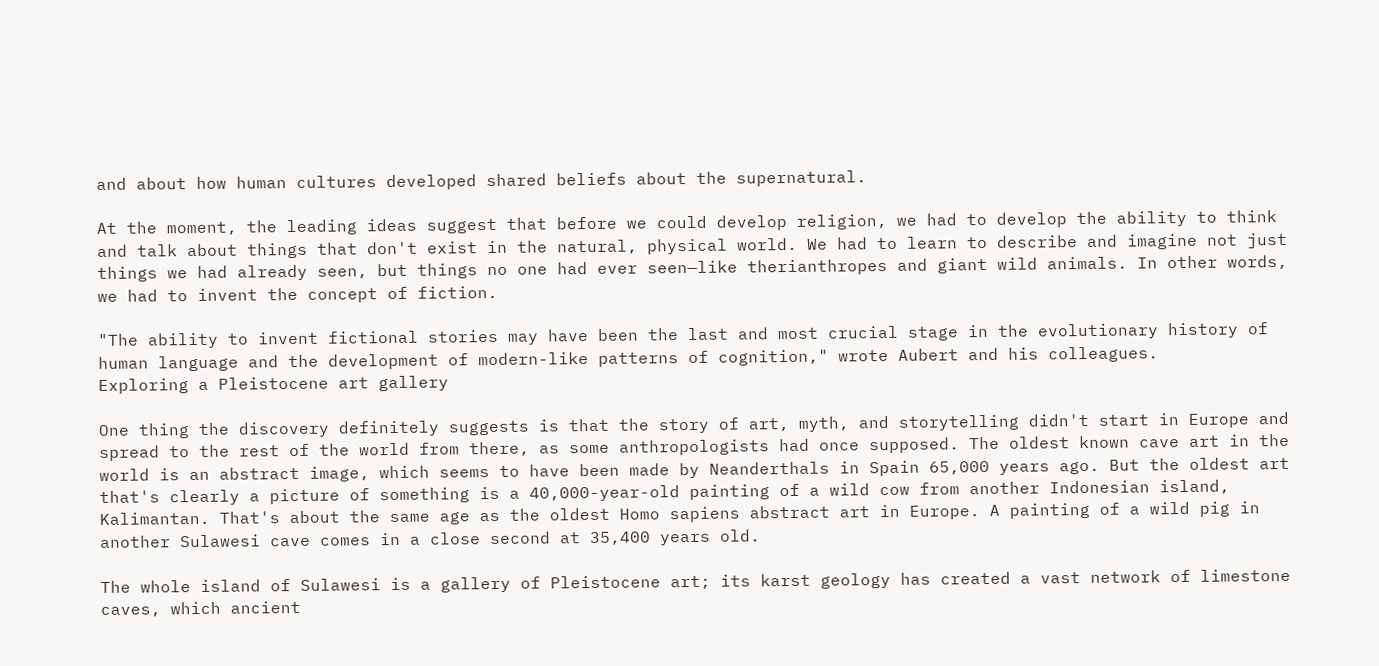and about how human cultures developed shared beliefs about the supernatural.

At the moment, the leading ideas suggest that before we could develop religion, we had to develop the ability to think and talk about things that don't exist in the natural, physical world. We had to learn to describe and imagine not just things we had already seen, but things no one had ever seen—like therianthropes and giant wild animals. In other words, we had to invent the concept of fiction.

"The ability to invent fictional stories may have been the last and most crucial stage in the evolutionary history of human language and the development of modern-like patterns of cognition," wrote Aubert and his colleagues.
Exploring a Pleistocene art gallery

One thing the discovery definitely suggests is that the story of art, myth, and storytelling didn't start in Europe and spread to the rest of the world from there, as some anthropologists had once supposed. The oldest known cave art in the world is an abstract image, which seems to have been made by Neanderthals in Spain 65,000 years ago. But the oldest art that's clearly a picture of something is a 40,000-year-old painting of a wild cow from another Indonesian island, Kalimantan. That's about the same age as the oldest Homo sapiens abstract art in Europe. A painting of a wild pig in another Sulawesi cave comes in a close second at 35,400 years old.

The whole island of Sulawesi is a gallery of Pleistocene art; its karst geology has created a vast network of limestone caves, which ancient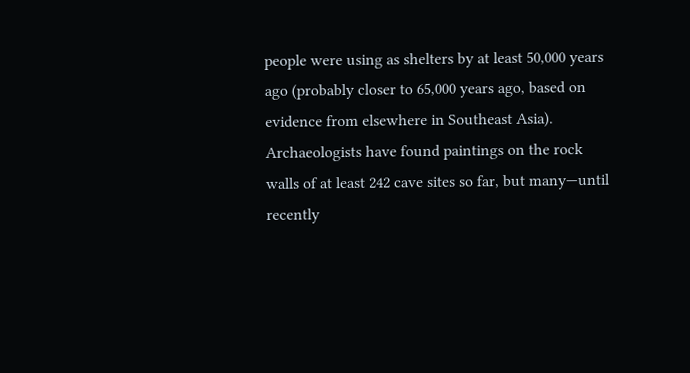people were using as shelters by at least 50,000 years ago (probably closer to 65,000 years ago, based on evidence from elsewhere in Southeast Asia). Archaeologists have found paintings on the rock walls of at least 242 cave sites so far, but many—until recently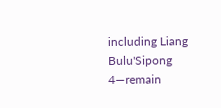including Liang Bulu'Sipong 4—remain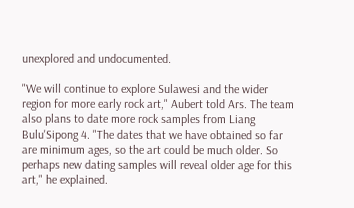unexplored and undocumented.

"We will continue to explore Sulawesi and the wider region for more early rock art," Aubert told Ars. The team also plans to date more rock samples from Liang Bulu'Sipong 4. "The dates that we have obtained so far are minimum ages, so the art could be much older. So perhaps new dating samples will reveal older age for this art," he explained.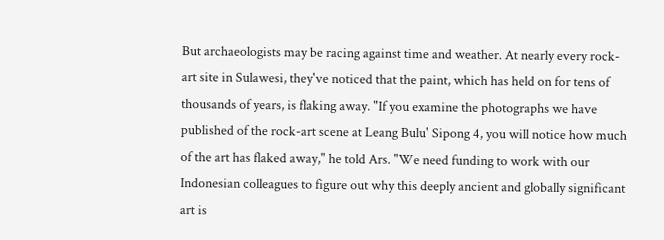But archaeologists may be racing against time and weather. At nearly every rock-art site in Sulawesi, they've noticed that the paint, which has held on for tens of thousands of years, is flaking away. "If you examine the photographs we have published of the rock-art scene at Leang Bulu' Sipong 4, you will notice how much of the art has flaked away," he told Ars. "We need funding to work with our Indonesian colleagues to figure out why this deeply ancient and globally significant art is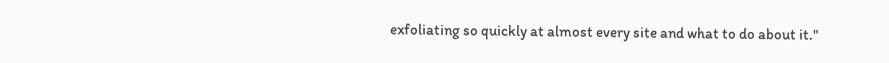exfoliating so quickly at almost every site and what to do about it."